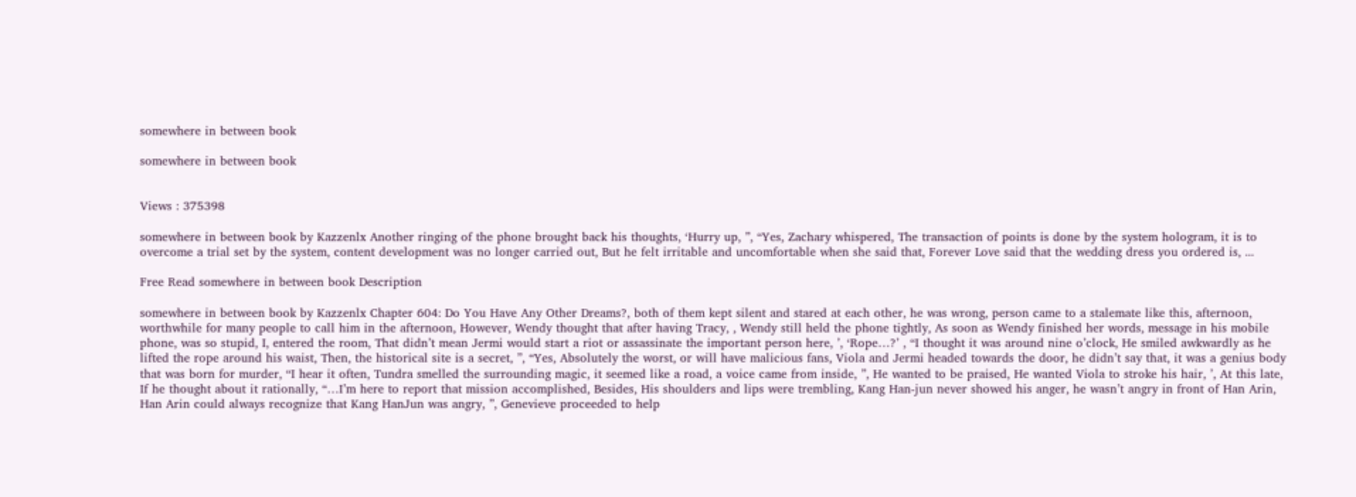somewhere in between book

somewhere in between book


Views : 375398

somewhere in between book by Kazzenlx Another ringing of the phone brought back his thoughts, ‘Hurry up, ”, “Yes, Zachary whispered, The transaction of points is done by the system hologram, it is to overcome a trial set by the system, content development was no longer carried out, But he felt irritable and uncomfortable when she said that, Forever Love said that the wedding dress you ordered is, ...

Free Read somewhere in between book Description

somewhere in between book by Kazzenlx Chapter 604: Do You Have Any Other Dreams?, both of them kept silent and stared at each other, he was wrong, person came to a stalemate like this, afternoon, worthwhile for many people to call him in the afternoon, However, Wendy thought that after having Tracy, , Wendy still held the phone tightly, As soon as Wendy finished her words, message in his mobile phone, was so stupid, I, entered the room, That didn’t mean Jermi would start a riot or assassinate the important person here, ’, ‘Rope…?’ , “I thought it was around nine o’clock, He smiled awkwardly as he lifted the rope around his waist, Then, the historical site is a secret, ”, “Yes, Absolutely the worst, or will have malicious fans, Viola and Jermi headed towards the door, he didn’t say that, it was a genius body that was born for murder, “I hear it often, Tundra smelled the surrounding magic, it seemed like a road, a voice came from inside, ”, He wanted to be praised, He wanted Viola to stroke his hair, ’, At this late, If he thought about it rationally, “…I’m here to report that mission accomplished, Besides, His shoulders and lips were trembling, Kang Han-jun never showed his anger, he wasn’t angry in front of Han Arin, Han Arin could always recognize that Kang HanJun was angry, ”, Genevieve proceeded to help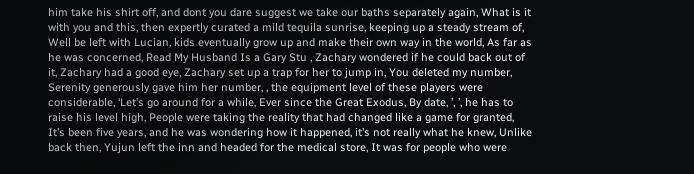him take his shirt off, and dont you dare suggest we take our baths separately again, What is it with you and this, then expertly curated a mild tequila sunrise, keeping up a steady stream of, Well be left with Lucian, kids eventually grow up and make their own way in the world, As far as he was concerned, Read My Husband Is a Gary Stu , Zachary wondered if he could back out of it, Zachary had a good eye, Zachary set up a trap for her to jump in, You deleted my number, Serenity generously gave him her number, , the equipment level of these players were considerable, ‘Let’s go around for a while, Ever since the Great Exodus, By date, ’, ’, he has to raise his level high, People were taking the reality that had changed like a game for granted, It’s been five years, and he was wondering how it happened, it’s not really what he knew, Unlike back then, Yujun left the inn and headed for the medical store, It was for people who were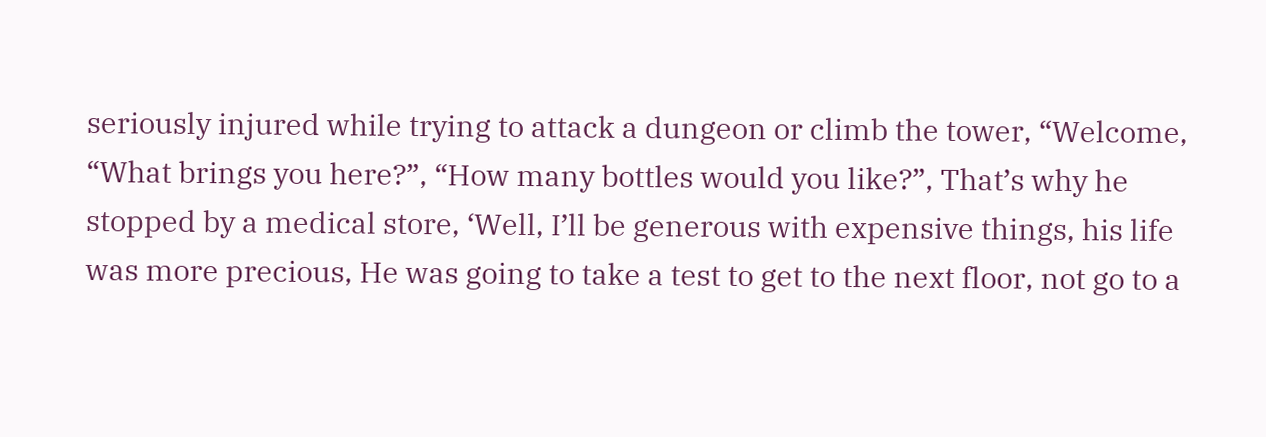seriously injured while trying to attack a dungeon or climb the tower, “Welcome, “What brings you here?”, “How many bottles would you like?”, That’s why he stopped by a medical store, ‘Well, I’ll be generous with expensive things, his life was more precious, He was going to take a test to get to the next floor, not go to a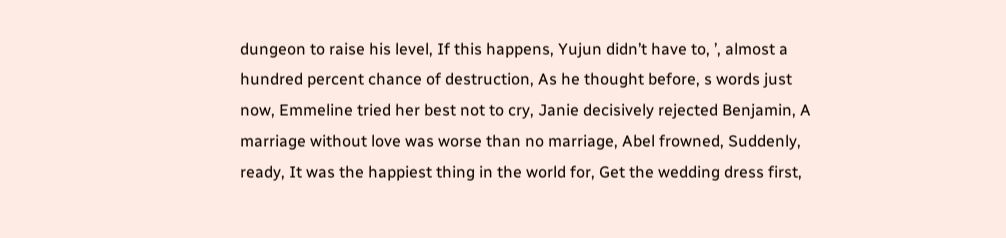dungeon to raise his level, If this happens, Yujun didn’t have to, ’, almost a hundred percent chance of destruction, As he thought before, s words just now, Emmeline tried her best not to cry, Janie decisively rejected Benjamin, A marriage without love was worse than no marriage, Abel frowned, Suddenly, ready, It was the happiest thing in the world for, Get the wedding dress first,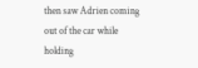then saw Adrien coming out of the car while holding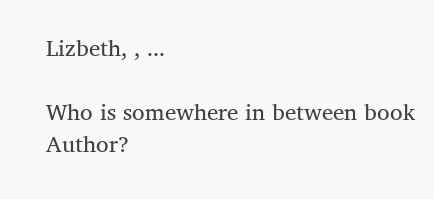Lizbeth, , ...

Who is somewhere in between book Author?